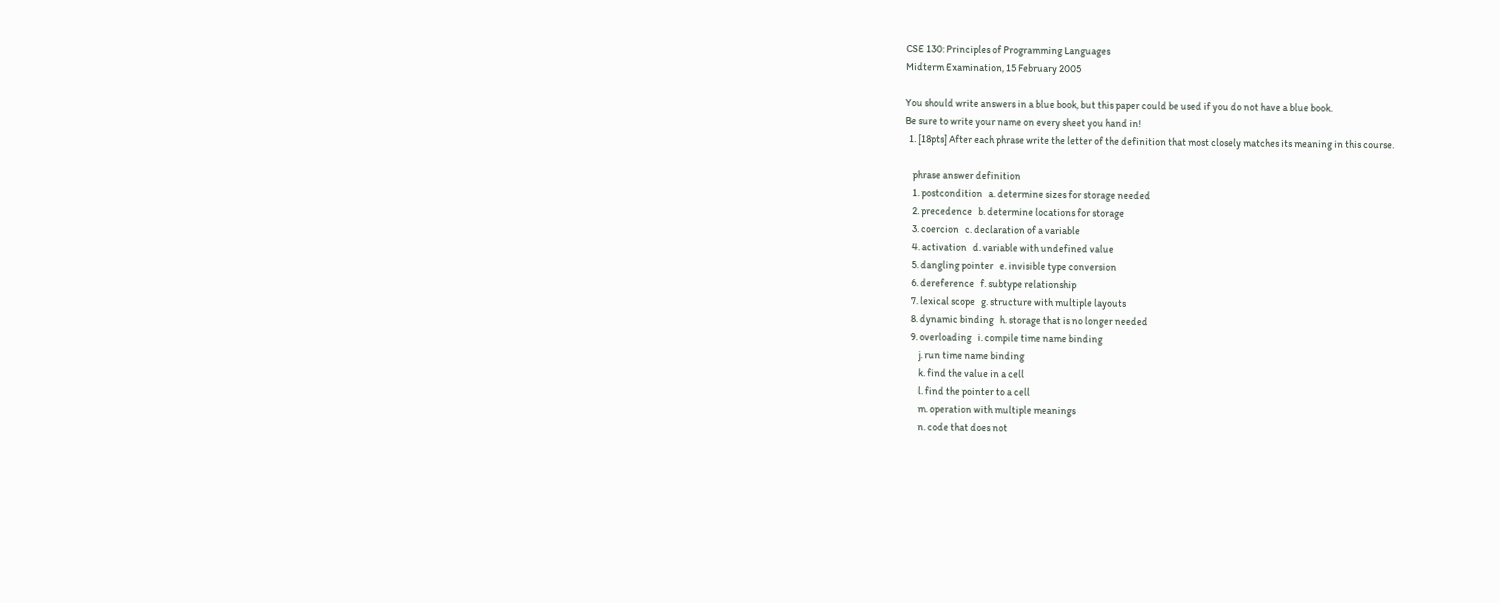CSE 130: Principles of Programming Languages
Midterm Examination, 15 February 2005

You should write answers in a blue book, but this paper could be used if you do not have a blue book.
Be sure to write your name on every sheet you hand in!
  1. [18pts] After each phrase write the letter of the definition that most closely matches its meaning in this course.

    phrase answer definition
    1. postcondition   a. determine sizes for storage needed
    2. precedence   b. determine locations for storage
    3. coercion   c. declaration of a variable
    4. activation   d. variable with undefined value
    5. dangling pointer   e. invisible type conversion
    6. dereference   f. subtype relationship
    7. lexical scope   g. structure with multiple layouts
    8. dynamic binding   h. storage that is no longer needed
    9. overloading   i. compile time name binding
        j. run time name binding
        k. find the value in a cell
        l. find the pointer to a cell
        m. operation with multiple meanings
        n. code that does not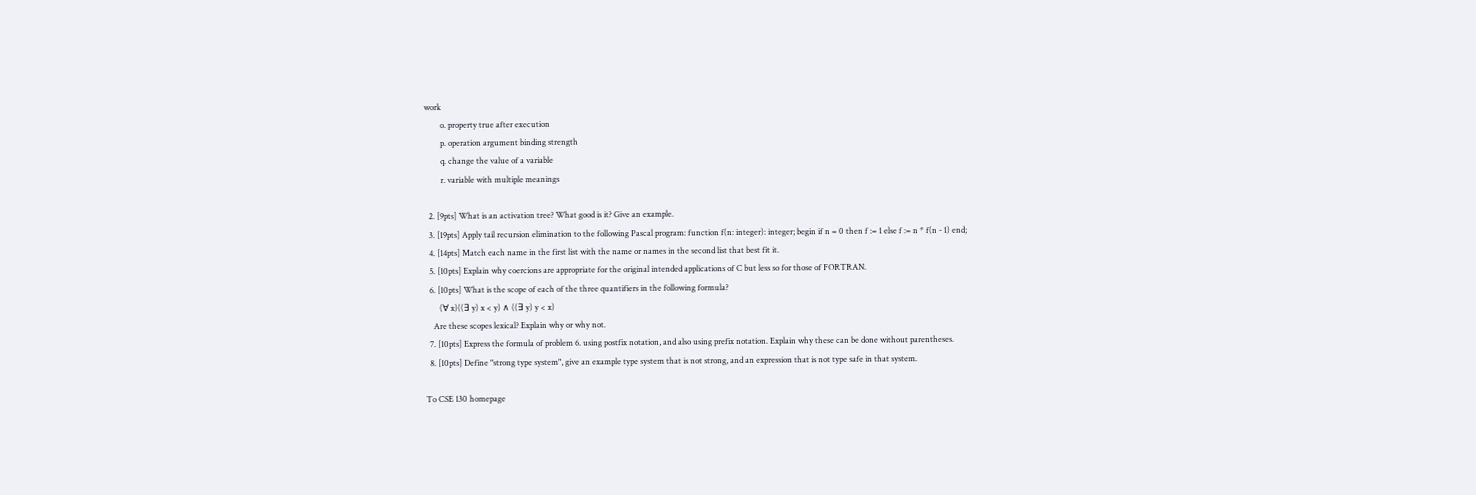work
        o. property true after execution
        p. operation argument binding strength
        q. change the value of a variable
        r. variable with multiple meanings

  2. [9pts] What is an activation tree? What good is it? Give an example.
  3. [19pts] Apply tail recursion elimination to the following Pascal program: function f(n: integer): integer; begin if n = 0 then f := 1 else f := n * f(n - 1) end;
  4. [14pts] Match each name in the first list with the name or names in the second list that best fit it.
  5. [10pts] Explain why coercions are appropriate for the original intended applications of C but less so for those of FORTRAN.
  6. [10pts] What is the scope of each of the three quantifiers in the following formula?
       (∀ x)((∃ y) x < y) ∧ ((∃ y) y < x)
    Are these scopes lexical? Explain why or why not.
  7. [10pts] Express the formula of problem 6. using postfix notation, and also using prefix notation. Explain why these can be done without parentheses.
  8. [10pts] Define "strong type system", give an example type system that is not strong, and an expression that is not type safe in that system.

To CSE 130 homepage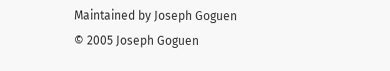Maintained by Joseph Goguen
© 2005 Joseph Goguen